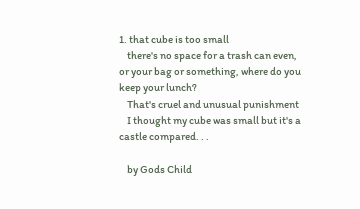1. that cube is too small
    there's no space for a trash can even, or your bag or something, where do you keep your lunch?
    That's cruel and unusual punishment
    I thought my cube was small but it's a castle compared. . .

    by Gods Child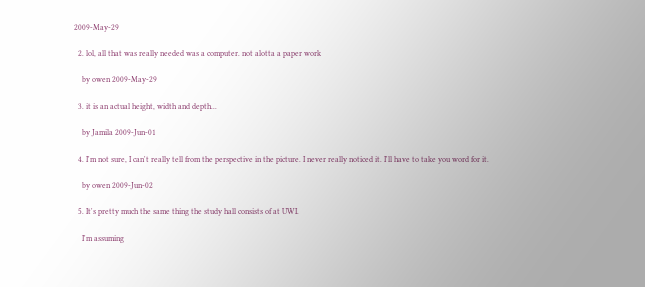2009-May-29

  2. lol, all that was really needed was a computer. not alotta a paper work

    by owen 2009-May-29

  3. it is an actual height, width and depth...

    by Jamila 2009-Jun-01

  4. I'm not sure, I can't really tell from the perspective in the picture. I never really noticed it. I'll have to take you word for it.

    by owen 2009-Jun-02

  5. It's pretty much the same thing the study hall consists of at UWI.

    I'm assuming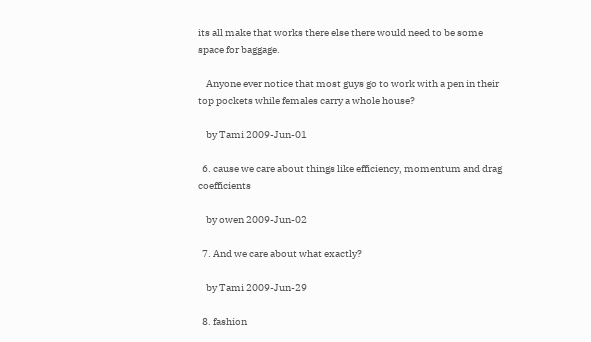its all make that works there else there would need to be some space for baggage.

    Anyone ever notice that most guys go to work with a pen in their top pockets while females carry a whole house?

    by Tami 2009-Jun-01

  6. cause we care about things like efficiency, momentum and drag coefficients

    by owen 2009-Jun-02

  7. And we care about what exactly?

    by Tami 2009-Jun-29

  8. fashion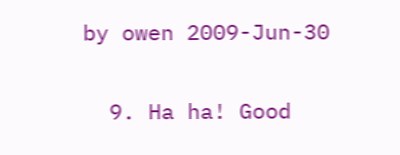by owen 2009-Jun-30

  9. Ha ha! Good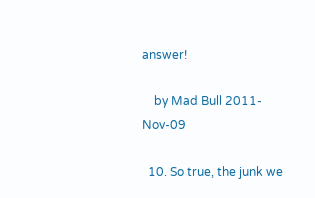answer!

    by Mad Bull 2011-Nov-09

  10. So true, the junk we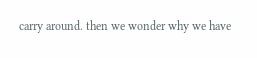carry around. then we wonder why we have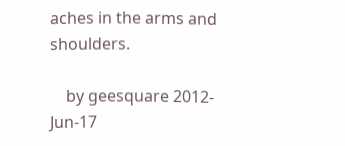aches in the arms and shoulders.

    by geesquare 2012-Jun-17